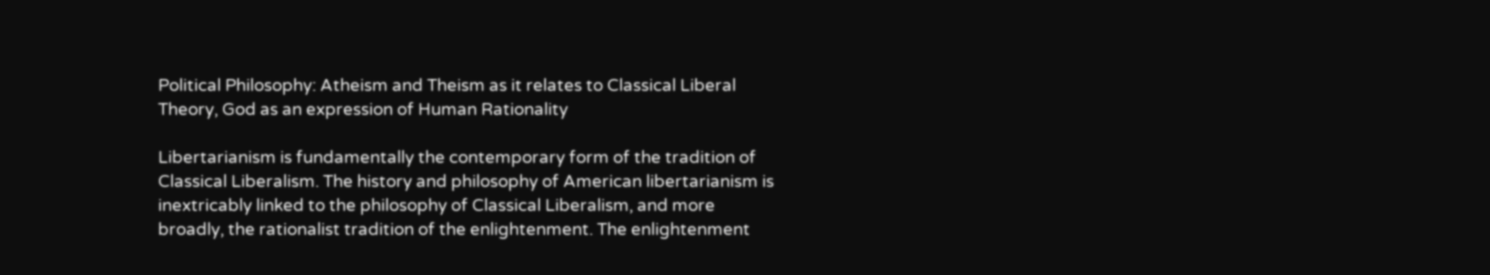Political Philosophy: Atheism and Theism as it relates to Classical Liberal Theory, God as an expression of Human Rationality

Libertarianism is fundamentally the contemporary form of the tradition of Classical Liberalism. The history and philosophy of American libertarianism is inextricably linked to the philosophy of Classical Liberalism, and more broadly, the rationalist tradition of the enlightenment. The enlightenment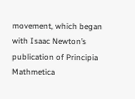movement, which began with Isaac Newton’s publication of Principia Mathmetica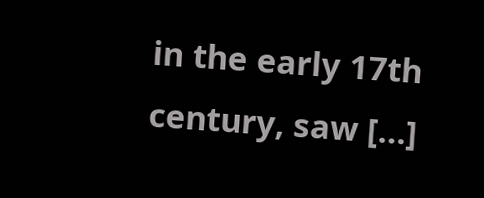in the early 17th century, saw […]